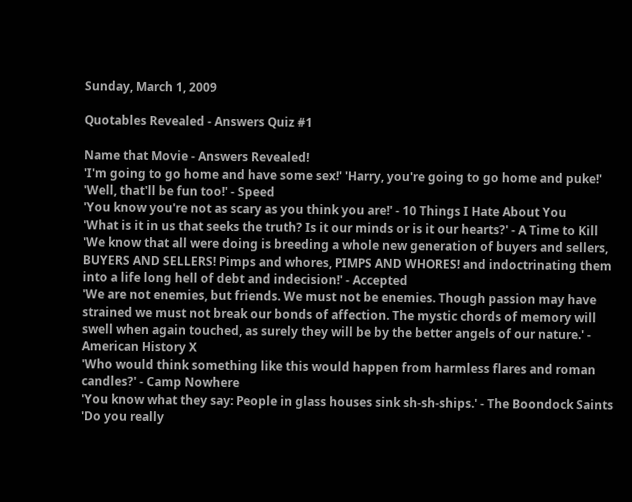Sunday, March 1, 2009

Quotables Revealed - Answers Quiz #1

Name that Movie - Answers Revealed!
'I'm going to go home and have some sex!' 'Harry, you're going to go home and puke!' 'Well, that'll be fun too!' - Speed
'You know you're not as scary as you think you are!' - 10 Things I Hate About You
'What is it in us that seeks the truth? Is it our minds or is it our hearts?' - A Time to Kill
'We know that all were doing is breeding a whole new generation of buyers and sellers, BUYERS AND SELLERS! Pimps and whores, PIMPS AND WHORES! and indoctrinating them into a life long hell of debt and indecision!' - Accepted
'We are not enemies, but friends. We must not be enemies. Though passion may have strained we must not break our bonds of affection. The mystic chords of memory will swell when again touched, as surely they will be by the better angels of our nature.' - American History X
'Who would think something like this would happen from harmless flares and roman candles?' - Camp Nowhere
'You know what they say: People in glass houses sink sh-sh-ships.' - The Boondock Saints
'Do you really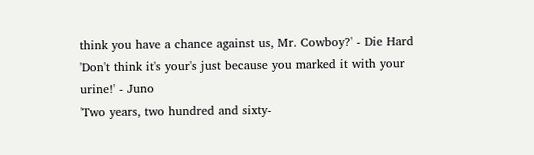think you have a chance against us, Mr. Cowboy?' - Die Hard
'Don't think it's your's just because you marked it with your urine!' - Juno
'Two years, two hundred and sixty-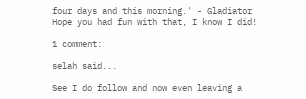four days and this morning.' - Gladiator
Hope you had fun with that, I know I did!

1 comment:

selah said...

See I do follow and now even leaving a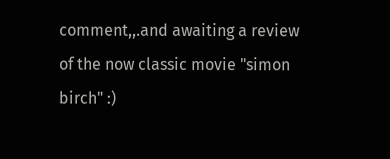comment,,.and awaiting a review of the now classic movie "simon birch" :)